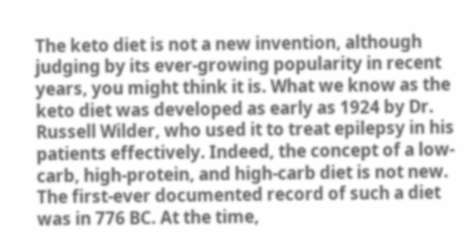The keto diet is not a new invention, although judging by its ever-growing popularity in recent years, you might think it is. What we know as the keto diet was developed as early as 1924 by Dr. Russell Wilder, who used it to treat epilepsy in his patients effectively. Indeed, the concept of a low-carb, high-protein, and high-carb diet is not new. The first-ever documented record of such a diet was in 776 BC. At the time,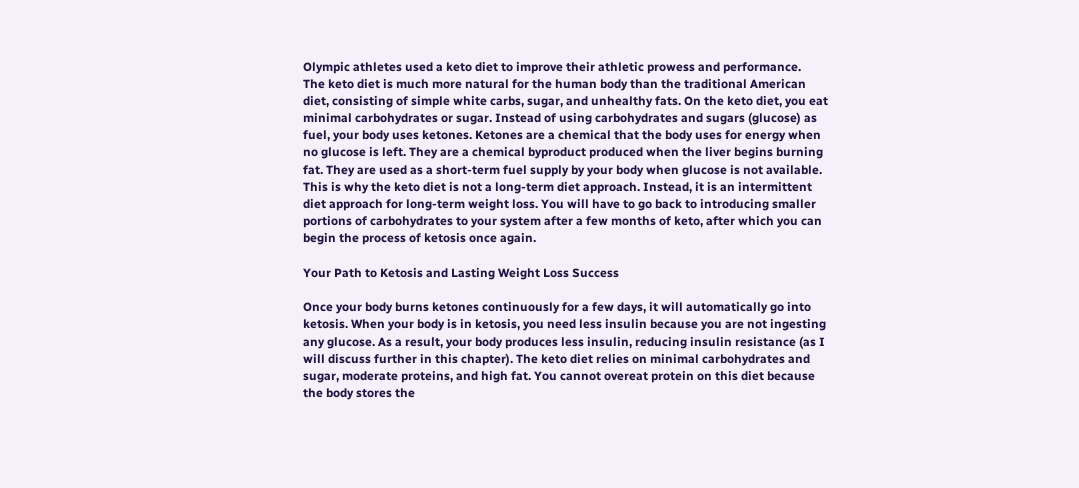Olympic athletes used a keto diet to improve their athletic prowess and performance.
The keto diet is much more natural for the human body than the traditional American diet, consisting of simple white carbs, sugar, and unhealthy fats. On the keto diet, you eat minimal carbohydrates or sugar. Instead of using carbohydrates and sugars (glucose) as fuel, your body uses ketones. Ketones are a chemical that the body uses for energy when no glucose is left. They are a chemical byproduct produced when the liver begins burning fat. They are used as a short-term fuel supply by your body when glucose is not available. This is why the keto diet is not a long-term diet approach. Instead, it is an intermittent diet approach for long-term weight loss. You will have to go back to introducing smaller portions of carbohydrates to your system after a few months of keto, after which you can begin the process of ketosis once again.

Your Path to Ketosis and Lasting Weight Loss Success

Once your body burns ketones continuously for a few days, it will automatically go into ketosis. When your body is in ketosis, you need less insulin because you are not ingesting any glucose. As a result, your body produces less insulin, reducing insulin resistance (as I will discuss further in this chapter). The keto diet relies on minimal carbohydrates and sugar, moderate proteins, and high fat. You cannot overeat protein on this diet because the body stores the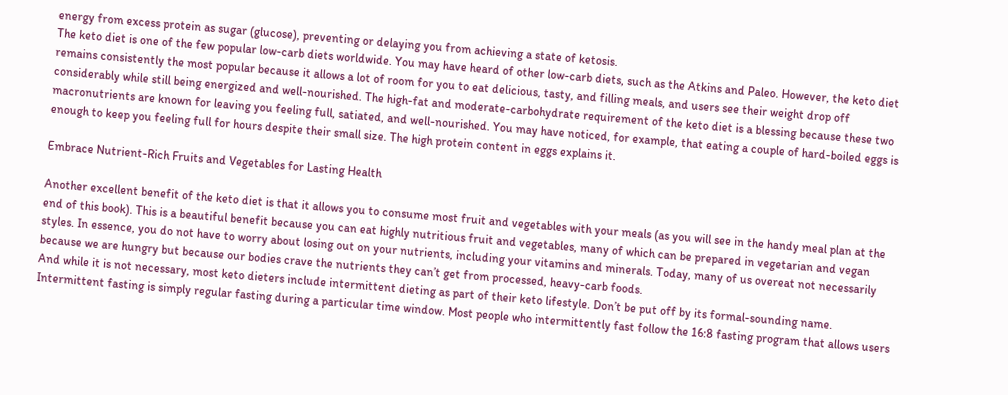energy from excess protein as sugar (glucose), preventing or delaying you from achieving a state of ketosis.
The keto diet is one of the few popular low-carb diets worldwide. You may have heard of other low-carb diets, such as the Atkins and Paleo. However, the keto diet remains consistently the most popular because it allows a lot of room for you to eat delicious, tasty, and filling meals, and users see their weight drop off considerably while still being energized and well-nourished. The high-fat and moderate-carbohydrate requirement of the keto diet is a blessing because these two macronutrients are known for leaving you feeling full, satiated, and well-nourished. You may have noticed, for example, that eating a couple of hard-boiled eggs is enough to keep you feeling full for hours despite their small size. The high protein content in eggs explains it.

Embrace Nutrient-Rich Fruits and Vegetables for Lasting Health

Another excellent benefit of the keto diet is that it allows you to consume most fruit and vegetables with your meals (as you will see in the handy meal plan at the end of this book). This is a beautiful benefit because you can eat highly nutritious fruit and vegetables, many of which can be prepared in vegetarian and vegan styles. In essence, you do not have to worry about losing out on your nutrients, including your vitamins and minerals. Today, many of us overeat not necessarily because we are hungry but because our bodies crave the nutrients they can’t get from processed, heavy-carb foods.
And while it is not necessary, most keto dieters include intermittent dieting as part of their keto lifestyle. Don’t be put off by its formal-sounding name. Intermittent fasting is simply regular fasting during a particular time window. Most people who intermittently fast follow the 16:8 fasting program that allows users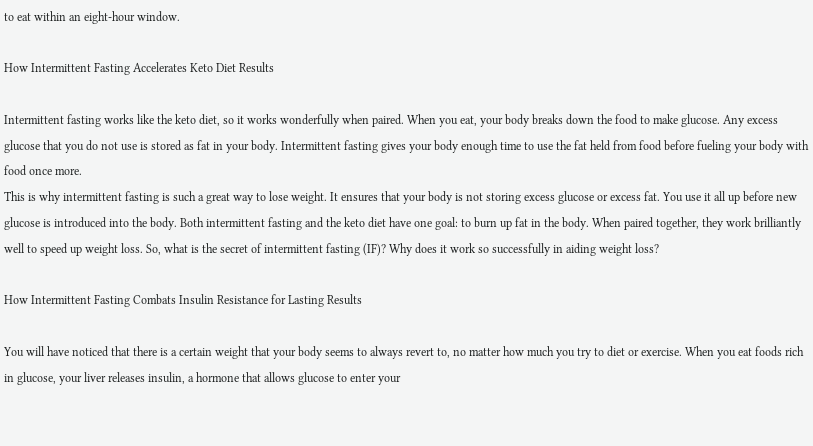to eat within an eight-hour window.

How Intermittent Fasting Accelerates Keto Diet Results

Intermittent fasting works like the keto diet, so it works wonderfully when paired. When you eat, your body breaks down the food to make glucose. Any excess glucose that you do not use is stored as fat in your body. Intermittent fasting gives your body enough time to use the fat held from food before fueling your body with food once more.
This is why intermittent fasting is such a great way to lose weight. It ensures that your body is not storing excess glucose or excess fat. You use it all up before new glucose is introduced into the body. Both intermittent fasting and the keto diet have one goal: to burn up fat in the body. When paired together, they work brilliantly well to speed up weight loss. So, what is the secret of intermittent fasting (IF)? Why does it work so successfully in aiding weight loss?

How Intermittent Fasting Combats Insulin Resistance for Lasting Results

You will have noticed that there is a certain weight that your body seems to always revert to, no matter how much you try to diet or exercise. When you eat foods rich in glucose, your liver releases insulin, a hormone that allows glucose to enter your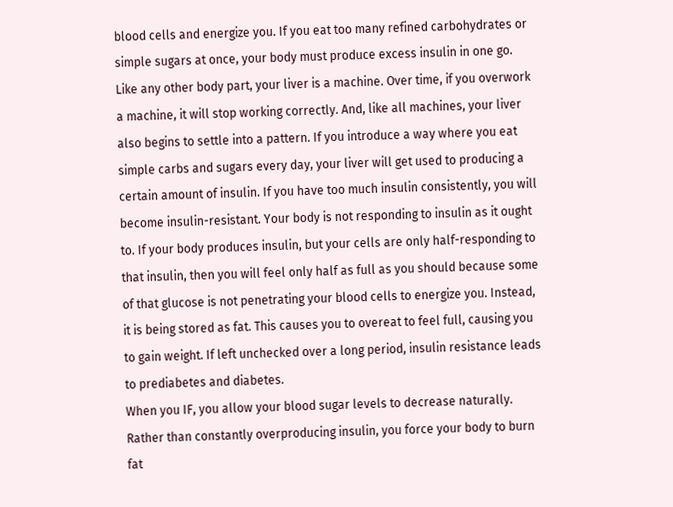blood cells and energize you. If you eat too many refined carbohydrates or simple sugars at once, your body must produce excess insulin in one go. Like any other body part, your liver is a machine. Over time, if you overwork a machine, it will stop working correctly. And, like all machines, your liver also begins to settle into a pattern. If you introduce a way where you eat simple carbs and sugars every day, your liver will get used to producing a certain amount of insulin. If you have too much insulin consistently, you will become insulin-resistant. Your body is not responding to insulin as it ought to. If your body produces insulin, but your cells are only half-responding to that insulin, then you will feel only half as full as you should because some of that glucose is not penetrating your blood cells to energize you. Instead, it is being stored as fat. This causes you to overeat to feel full, causing you to gain weight. If left unchecked over a long period, insulin resistance leads to prediabetes and diabetes.
When you IF, you allow your blood sugar levels to decrease naturally. Rather than constantly overproducing insulin, you force your body to burn fat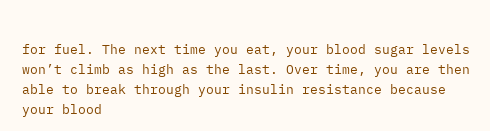for fuel. The next time you eat, your blood sugar levels won’t climb as high as the last. Over time, you are then able to break through your insulin resistance because your blood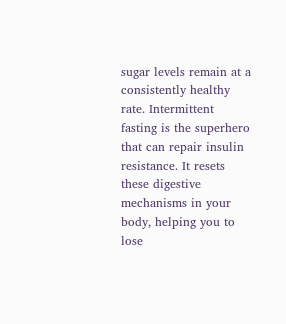sugar levels remain at a consistently healthy rate. Intermittent fasting is the superhero that can repair insulin resistance. It resets these digestive mechanisms in your body, helping you to lose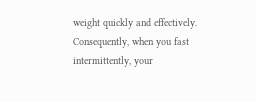weight quickly and effectively. Consequently, when you fast intermittently, your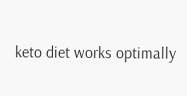keto diet works optimally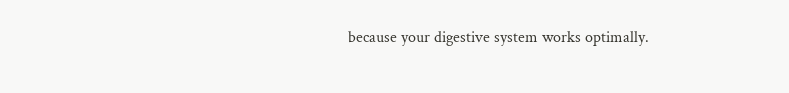because your digestive system works optimally.